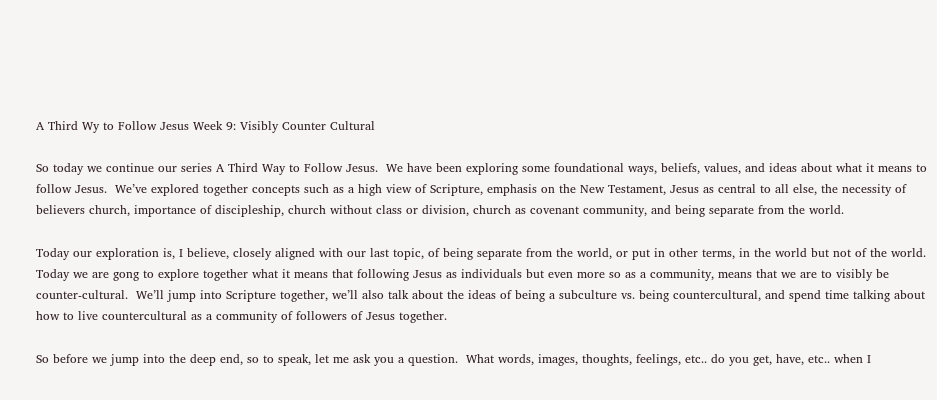A Third Wy to Follow Jesus Week 9: Visibly Counter Cultural

So today we continue our series A Third Way to Follow Jesus.  We have been exploring some foundational ways, beliefs, values, and ideas about what it means to follow Jesus.  We’ve explored together concepts such as a high view of Scripture, emphasis on the New Testament, Jesus as central to all else, the necessity of believers church, importance of discipleship, church without class or division, church as covenant community, and being separate from the world.

Today our exploration is, I believe, closely aligned with our last topic, of being separate from the world, or put in other terms, in the world but not of the world.  Today we are gong to explore together what it means that following Jesus as individuals but even more so as a community, means that we are to visibly be counter-cultural.  We’ll jump into Scripture together, we’ll also talk about the ideas of being a subculture vs. being countercultural, and spend time talking about how to live countercultural as a community of followers of Jesus together.

So before we jump into the deep end, so to speak, let me ask you a question.  What words, images, thoughts, feelings, etc.. do you get, have, etc.. when I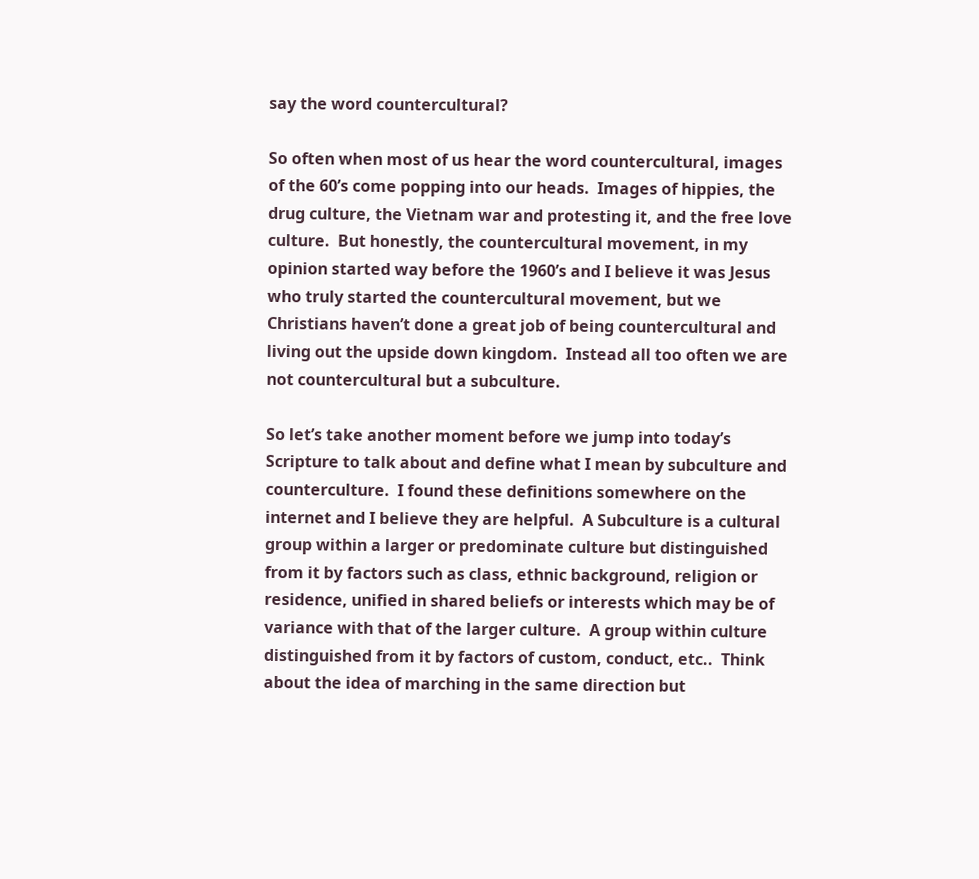say the word countercultural?

So often when most of us hear the word countercultural, images of the 60’s come popping into our heads.  Images of hippies, the drug culture, the Vietnam war and protesting it, and the free love culture.  But honestly, the countercultural movement, in my opinion started way before the 1960’s and I believe it was Jesus who truly started the countercultural movement, but we Christians haven’t done a great job of being countercultural and living out the upside down kingdom.  Instead all too often we are not countercultural but a subculture.

So let’s take another moment before we jump into today’s Scripture to talk about and define what I mean by subculture and counterculture.  I found these definitions somewhere on the internet and I believe they are helpful.  A Subculture is a cultural group within a larger or predominate culture but distinguished from it by factors such as class, ethnic background, religion or residence, unified in shared beliefs or interests which may be of variance with that of the larger culture.  A group within culture distinguished from it by factors of custom, conduct, etc..  Think about the idea of marching in the same direction but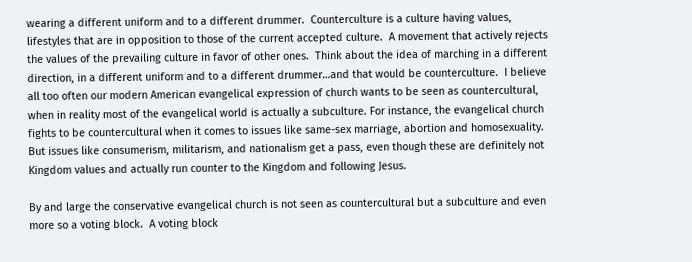wearing a different uniform and to a different drummer.  Counterculture is a culture having values, lifestyles that are in opposition to those of the current accepted culture.  A movement that actively rejects the values of the prevailing culture in favor of other ones.  Think about the idea of marching in a different direction, in a different uniform and to a different drummer…and that would be counterculture.  I believe all too often our modern American evangelical expression of church wants to be seen as countercultural, when in reality most of the evangelical world is actually a subculture. For instance, the evangelical church fights to be countercultural when it comes to issues like same-sex marriage, abortion and homosexuality.  But issues like consumerism, militarism, and nationalism get a pass, even though these are definitely not Kingdom values and actually run counter to the Kingdom and following Jesus.

By and large the conservative evangelical church is not seen as countercultural but a subculture and even more so a voting block.  A voting block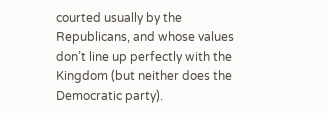courted usually by the Republicans, and whose values don’t line up perfectly with the Kingdom (but neither does the Democratic party).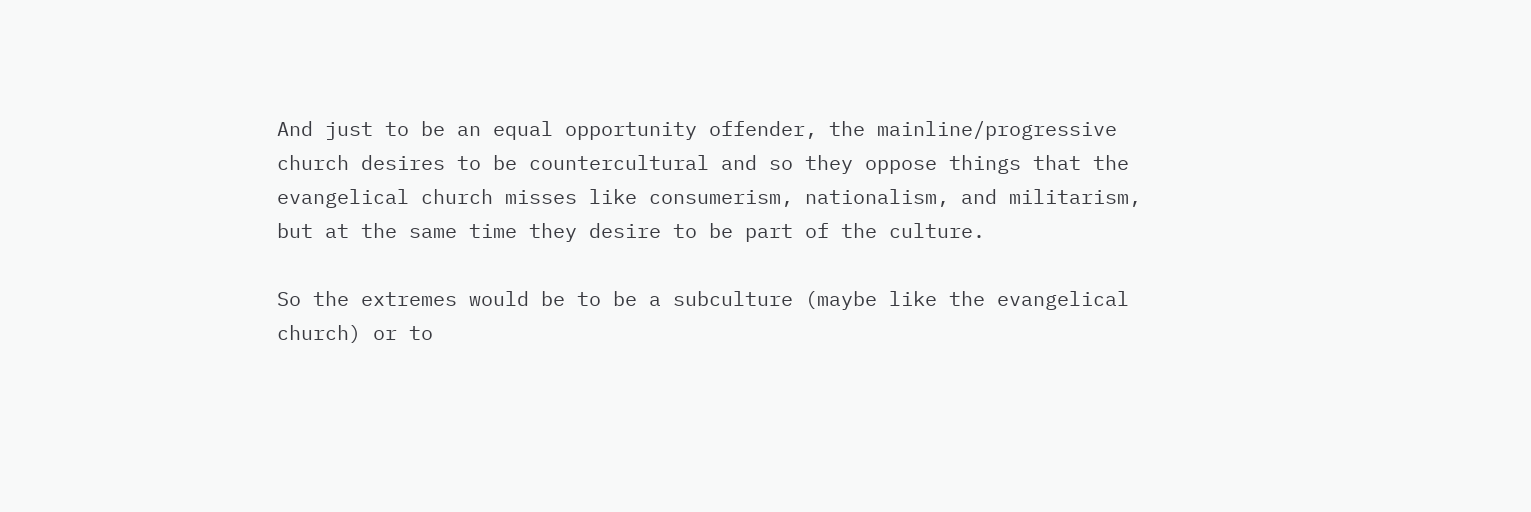And just to be an equal opportunity offender, the mainline/progressive church desires to be countercultural and so they oppose things that the evangelical church misses like consumerism, nationalism, and militarism, but at the same time they desire to be part of the culture.

So the extremes would be to be a subculture (maybe like the evangelical church) or to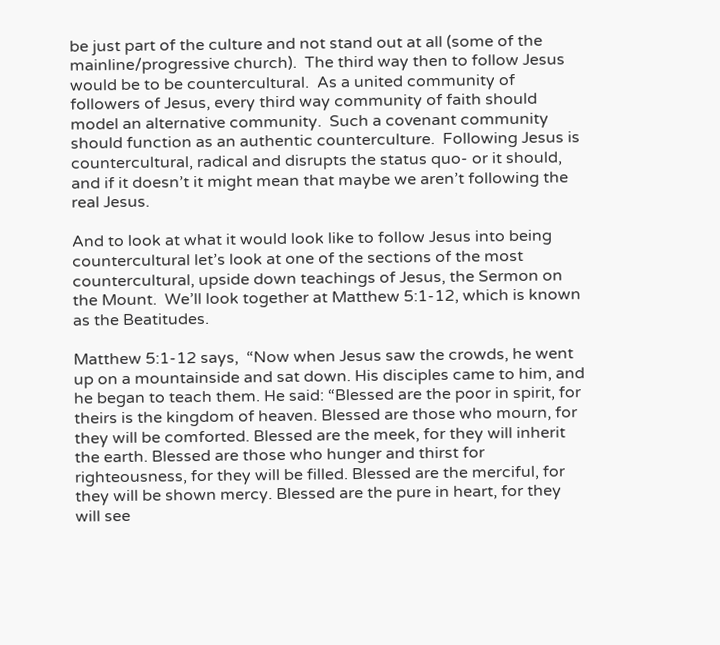be just part of the culture and not stand out at all (some of the mainline/progressive church).  The third way then to follow Jesus would be to be countercultural.  As a united community of followers of Jesus, every third way community of faith should model an alternative community.  Such a covenant community should function as an authentic counterculture.  Following Jesus is countercultural, radical and disrupts the status quo- or it should, and if it doesn’t it might mean that maybe we aren’t following the real Jesus.

And to look at what it would look like to follow Jesus into being countercultural let’s look at one of the sections of the most countercultural, upside down teachings of Jesus, the Sermon on the Mount.  We’ll look together at Matthew 5:1-12, which is known as the Beatitudes.

Matthew 5:1-12 says,  “Now when Jesus saw the crowds, he went up on a mountainside and sat down. His disciples came to him, and he began to teach them. He said: “Blessed are the poor in spirit, for theirs is the kingdom of heaven. Blessed are those who mourn, for they will be comforted. Blessed are the meek, for they will inherit the earth. Blessed are those who hunger and thirst for righteousness, for they will be filled. Blessed are the merciful, for they will be shown mercy. Blessed are the pure in heart, for they will see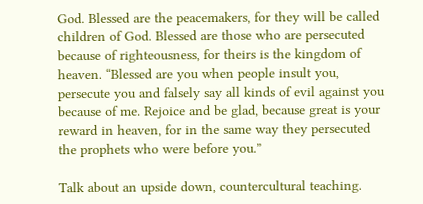God. Blessed are the peacemakers, for they will be called children of God. Blessed are those who are persecuted because of righteousness, for theirs is the kingdom of heaven. “Blessed are you when people insult you, persecute you and falsely say all kinds of evil against you because of me. Rejoice and be glad, because great is your reward in heaven, for in the same way they persecuted the prophets who were before you.”

Talk about an upside down, countercultural teaching.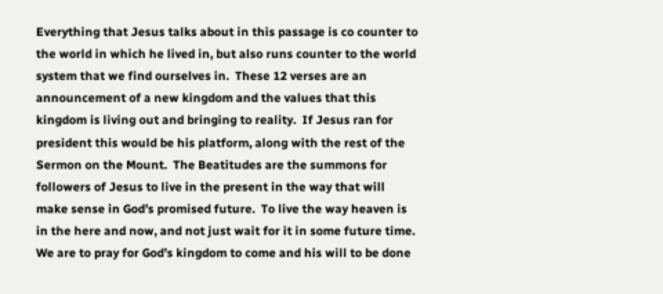Everything that Jesus talks about in this passage is co counter to the world in which he lived in, but also runs counter to the world system that we find ourselves in.  These 12 verses are an announcement of a new kingdom and the values that this kingdom is living out and bringing to reality.  If Jesus ran for president this would be his platform, along with the rest of the Sermon on the Mount.  The Beatitudes are the summons for followers of Jesus to live in the present in the way that will make sense in God’s promised future.  To live the way heaven is in the here and now, and not just wait for it in some future time.  We are to pray for God’s kingdom to come and his will to be done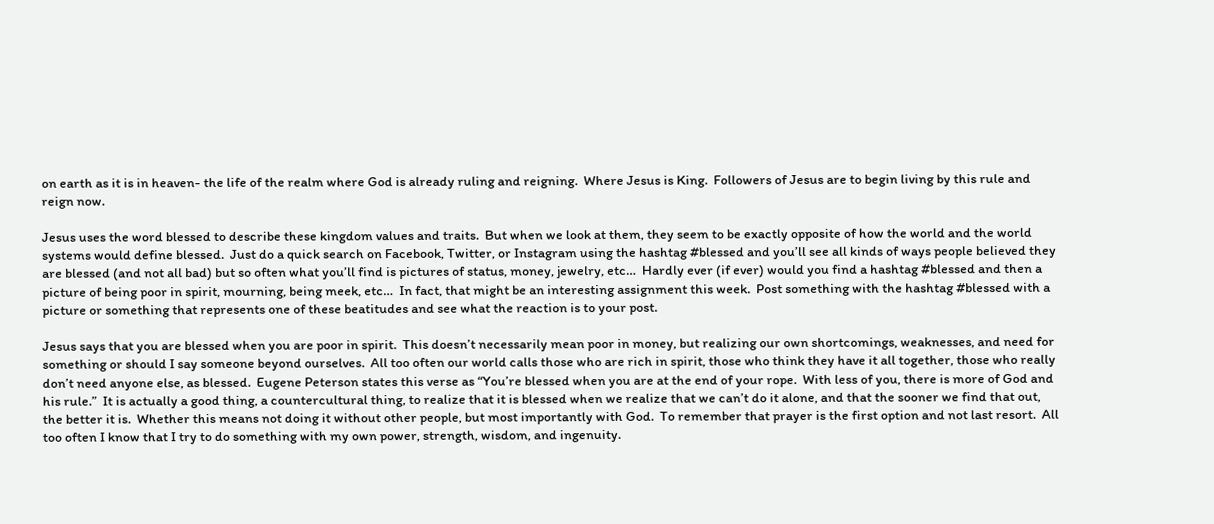on earth as it is in heaven- the life of the realm where God is already ruling and reigning.  Where Jesus is King.  Followers of Jesus are to begin living by this rule and reign now.

Jesus uses the word blessed to describe these kingdom values and traits.  But when we look at them, they seem to be exactly opposite of how the world and the world systems would define blessed.  Just do a quick search on Facebook, Twitter, or Instagram using the hashtag #blessed and you’ll see all kinds of ways people believed they are blessed (and not all bad) but so often what you’ll find is pictures of status, money, jewelry, etc…  Hardly ever (if ever) would you find a hashtag #blessed and then a picture of being poor in spirit, mourning, being meek, etc…  In fact, that might be an interesting assignment this week.  Post something with the hashtag #blessed with a picture or something that represents one of these beatitudes and see what the reaction is to your post.

Jesus says that you are blessed when you are poor in spirit.  This doesn’t necessarily mean poor in money, but realizing our own shortcomings, weaknesses, and need for something or should I say someone beyond ourselves.  All too often our world calls those who are rich in spirit, those who think they have it all together, those who really don’t need anyone else, as blessed.  Eugene Peterson states this verse as “You’re blessed when you are at the end of your rope.  With less of you, there is more of God and his rule.”  It is actually a good thing, a countercultural thing, to realize that it is blessed when we realize that we can’t do it alone, and that the sooner we find that out, the better it is.  Whether this means not doing it without other people, but most importantly with God.  To remember that prayer is the first option and not last resort.  All too often I know that I try to do something with my own power, strength, wisdom, and ingenuity.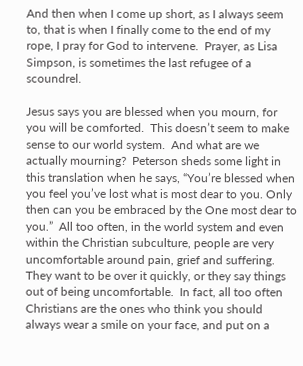And then when I come up short, as I always seem to, that is when I finally come to the end of my rope, I pray for God to intervene.  Prayer, as Lisa Simpson, is sometimes the last refugee of a scoundrel.

Jesus says you are blessed when you mourn, for you will be comforted.  This doesn’t seem to make sense to our world system.  And what are we actually mourning?  Peterson sheds some light in this translation when he says, “You’re blessed when you feel you’ve lost what is most dear to you. Only then can you be embraced by the One most dear to you.”  All too often, in the world system and even within the Christian subculture, people are very uncomfortable around pain, grief and suffering.  They want to be over it quickly, or they say things out of being uncomfortable.  In fact, all too often Christians are the ones who think you should always wear a smile on your face, and put on a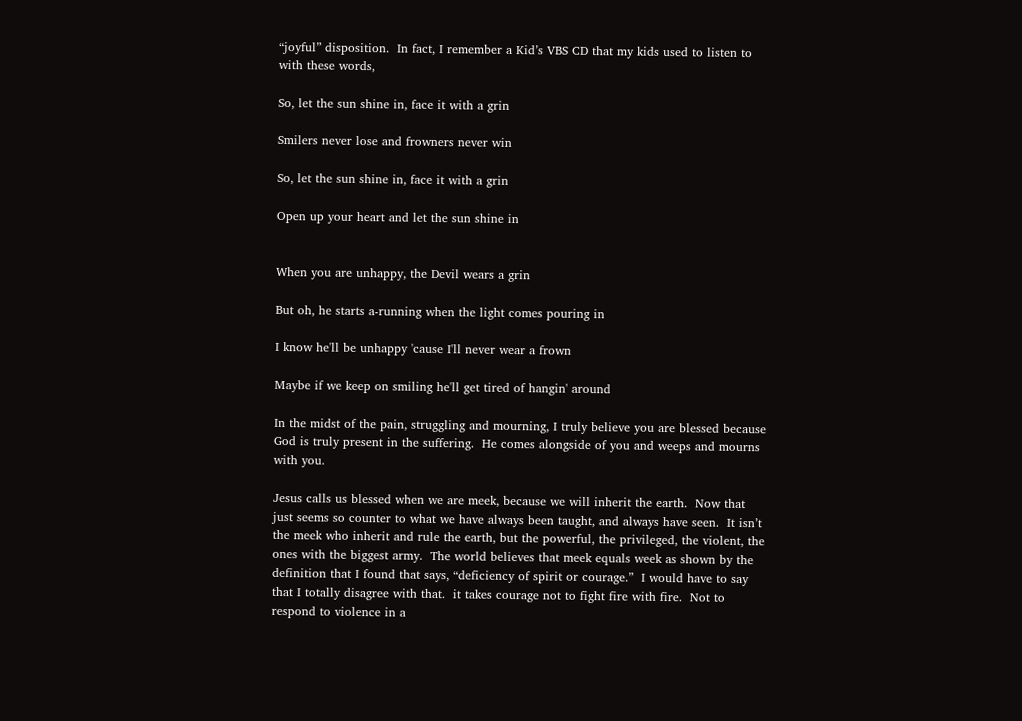“joyful” disposition.  In fact, I remember a Kid’s VBS CD that my kids used to listen to with these words,

So, let the sun shine in, face it with a grin

Smilers never lose and frowners never win

So, let the sun shine in, face it with a grin

Open up your heart and let the sun shine in


When you are unhappy, the Devil wears a grin

But oh, he starts a-running when the light comes pouring in

I know he'll be unhappy 'cause I'll never wear a frown

Maybe if we keep on smiling he'll get tired of hangin' around

In the midst of the pain, struggling and mourning, I truly believe you are blessed because God is truly present in the suffering.  He comes alongside of you and weeps and mourns with you.

Jesus calls us blessed when we are meek, because we will inherit the earth.  Now that just seems so counter to what we have always been taught, and always have seen.  It isn’t the meek who inherit and rule the earth, but the powerful, the privileged, the violent, the ones with the biggest army.  The world believes that meek equals week as shown by the definition that I found that says, “deficiency of spirit or courage.”  I would have to say that I totally disagree with that.  it takes courage not to fight fire with fire.  Not to respond to violence in a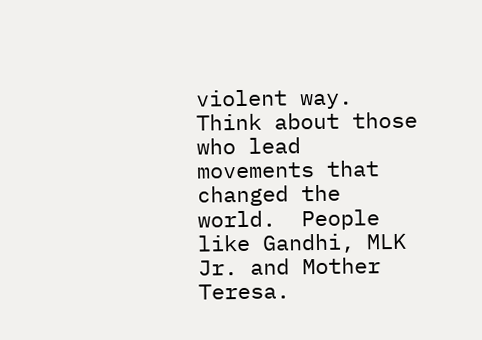violent way.  Think about those who lead movements that changed the world.  People like Gandhi, MLK Jr. and Mother Teresa.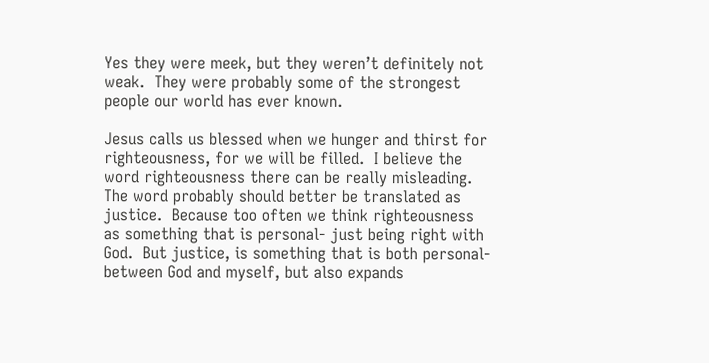Yes they were meek, but they weren’t definitely not weak.  They were probably some of the strongest people our world has ever known.

Jesus calls us blessed when we hunger and thirst for righteousness, for we will be filled.  I believe the word righteousness there can be really misleading.  The word probably should better be translated as justice.  Because too often we think righteousness as something that is personal- just being right with God.  But justice, is something that is both personal- between God and myself, but also expands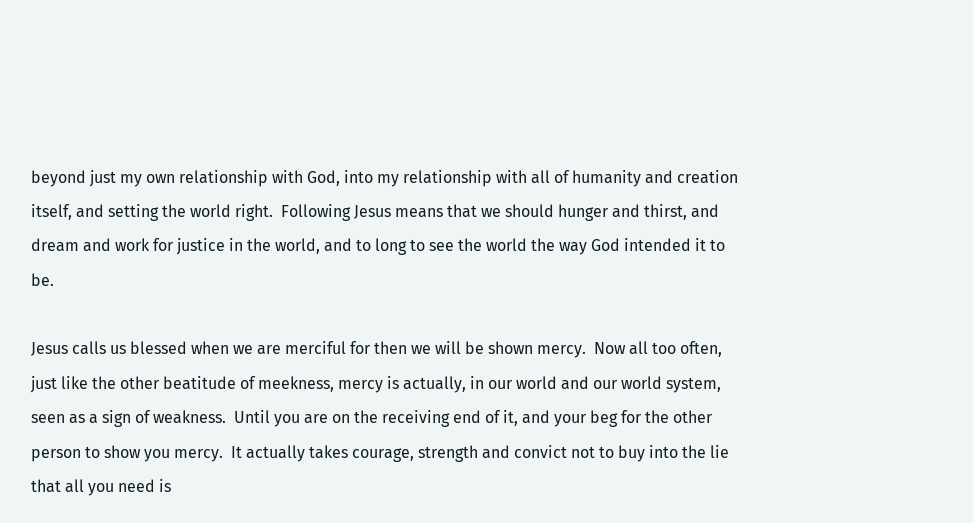beyond just my own relationship with God, into my relationship with all of humanity and creation itself, and setting the world right.  Following Jesus means that we should hunger and thirst, and dream and work for justice in the world, and to long to see the world the way God intended it to be.

Jesus calls us blessed when we are merciful for then we will be shown mercy.  Now all too often, just like the other beatitude of meekness, mercy is actually, in our world and our world system, seen as a sign of weakness.  Until you are on the receiving end of it, and your beg for the other person to show you mercy.  It actually takes courage, strength and convict not to buy into the lie that all you need is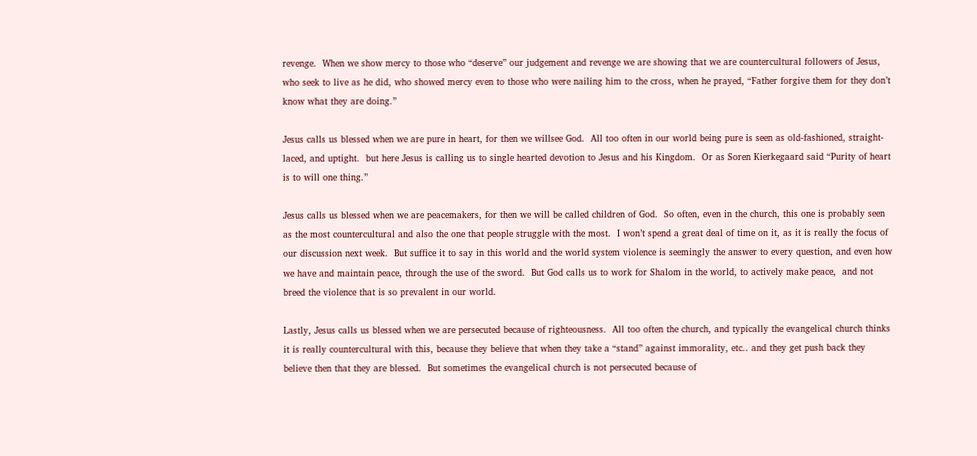revenge.  When we show mercy to those who “deserve” our judgement and revenge we are showing that we are countercultural followers of Jesus, who seek to live as he did, who showed mercy even to those who were nailing him to the cross, when he prayed, “Father forgive them for they don’t know what they are doing.”

Jesus calls us blessed when we are pure in heart, for then we willsee God.  All too often in our world being pure is seen as old-fashioned, straight-laced, and uptight.  but here Jesus is calling us to single hearted devotion to Jesus and his Kingdom.  Or as Soren Kierkegaard said “Purity of heart is to will one thing.”

Jesus calls us blessed when we are peacemakers, for then we will be called children of God.  So often, even in the church, this one is probably seen as the most countercultural and also the one that people struggle with the most.  I won’t spend a great deal of time on it, as it is really the focus of our discussion next week.  But suffice it to say in this world and the world system violence is seemingly the answer to every question, and even how we have and maintain peace, through the use of the sword.  But God calls us to work for Shalom in the world, to actively make peace,  and not breed the violence that is so prevalent in our world.

Lastly, Jesus calls us blessed when we are persecuted because of righteousness.  All too often the church, and typically the evangelical church thinks it is really countercultural with this, because they believe that when they take a “stand” against immorality, etc.. and they get push back they believe then that they are blessed.  But sometimes the evangelical church is not persecuted because of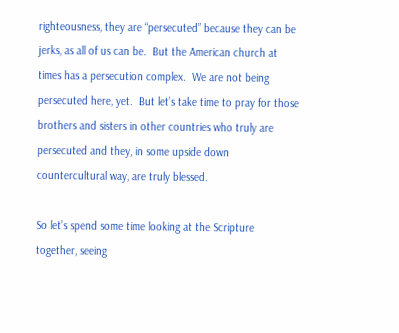righteousness, they are “persecuted” because they can be jerks, as all of us can be.  But the American church at times has a persecution complex.  We are not being persecuted here, yet.  But let’s take time to pray for those brothers and sisters in other countries who truly are persecuted and they, in some upside down countercultural way, are truly blessed.

So let’s spend some time looking at the Scripture together, seeing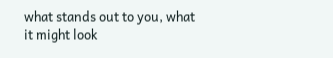what stands out to you, what it might look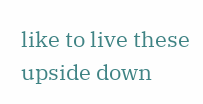like to live these upside down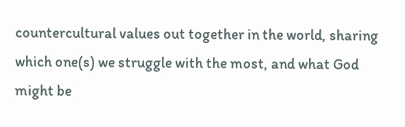countercultural values out together in the world, sharing which one(s) we struggle with the most, and what God might be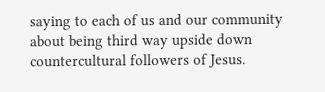saying to each of us and our community about being third way upside down countercultural followers of Jesus.